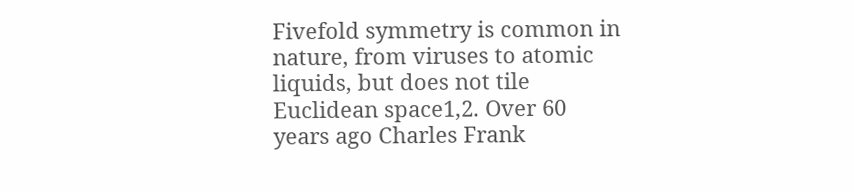Fivefold symmetry is common in nature, from viruses to atomic liquids, but does not tile Euclidean space1,2. Over 60 years ago Charles Frank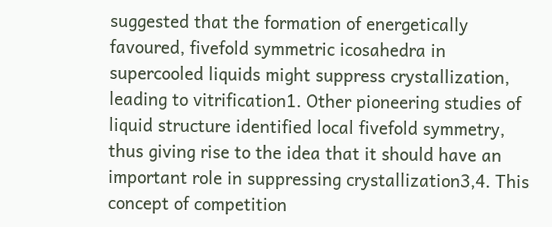suggested that the formation of energetically favoured, fivefold symmetric icosahedra in supercooled liquids might suppress crystallization, leading to vitrification1. Other pioneering studies of liquid structure identified local fivefold symmetry, thus giving rise to the idea that it should have an important role in suppressing crystallization3,4. This concept of competition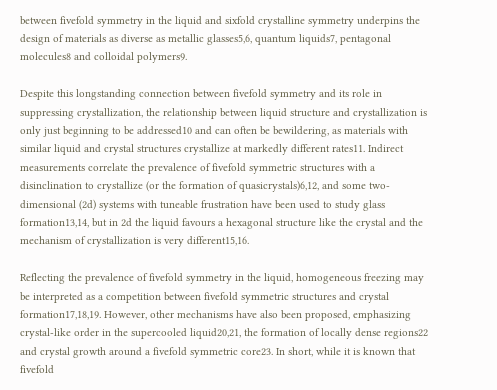between fivefold symmetry in the liquid and sixfold crystalline symmetry underpins the design of materials as diverse as metallic glasses5,6, quantum liquids7, pentagonal molecules8 and colloidal polymers9.

Despite this longstanding connection between fivefold symmetry and its role in suppressing crystallization, the relationship between liquid structure and crystallization is only just beginning to be addressed10 and can often be bewildering, as materials with similar liquid and crystal structures crystallize at markedly different rates11. Indirect measurements correlate the prevalence of fivefold symmetric structures with a disinclination to crystallize (or the formation of quasicrystals)6,12, and some two-dimensional (2d) systems with tuneable frustration have been used to study glass formation13,14, but in 2d the liquid favours a hexagonal structure like the crystal and the mechanism of crystallization is very different15,16.

Reflecting the prevalence of fivefold symmetry in the liquid, homogeneous freezing may be interpreted as a competition between fivefold symmetric structures and crystal formation17,18,19. However, other mechanisms have also been proposed, emphasizing crystal-like order in the supercooled liquid20,21, the formation of locally dense regions22 and crystal growth around a fivefold symmetric core23. In short, while it is known that fivefold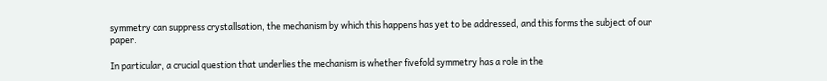symmetry can suppress crystallsation, the mechanism by which this happens has yet to be addressed, and this forms the subject of our paper.

In particular, a crucial question that underlies the mechanism is whether fivefold symmetry has a role in the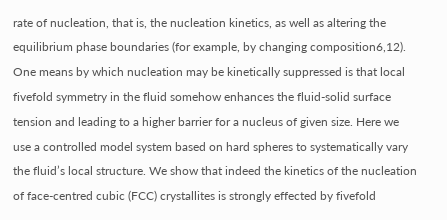rate of nucleation, that is, the nucleation kinetics, as well as altering the equilibrium phase boundaries (for example, by changing composition6,12). One means by which nucleation may be kinetically suppressed is that local fivefold symmetry in the fluid somehow enhances the fluid-solid surface tension and leading to a higher barrier for a nucleus of given size. Here we use a controlled model system based on hard spheres to systematically vary the fluid’s local structure. We show that indeed the kinetics of the nucleation of face-centred cubic (FCC) crystallites is strongly effected by fivefold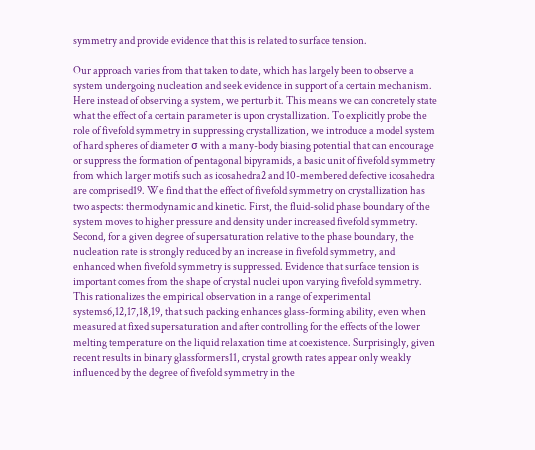symmetry and provide evidence that this is related to surface tension.

Our approach varies from that taken to date, which has largely been to observe a system undergoing nucleation and seek evidence in support of a certain mechanism. Here instead of observing a system, we perturb it. This means we can concretely state what the effect of a certain parameter is upon crystallization. To explicitly probe the role of fivefold symmetry in suppressing crystallization, we introduce a model system of hard spheres of diameter σ with a many-body biasing potential that can encourage or suppress the formation of pentagonal bipyramids, a basic unit of fivefold symmetry from which larger motifs such as icosahedra2 and 10-membered defective icosahedra are comprised19. We find that the effect of fivefold symmetry on crystallization has two aspects: thermodynamic and kinetic. First, the fluid-solid phase boundary of the system moves to higher pressure and density under increased fivefold symmetry. Second, for a given degree of supersaturation relative to the phase boundary, the nucleation rate is strongly reduced by an increase in fivefold symmetry, and enhanced when fivefold symmetry is suppressed. Evidence that surface tension is important comes from the shape of crystal nuclei upon varying fivefold symmetry. This rationalizes the empirical observation in a range of experimental systems6,12,17,18,19, that such packing enhances glass-forming ability, even when measured at fixed supersaturation and after controlling for the effects of the lower melting temperature on the liquid relaxation time at coexistence. Surprisingly, given recent results in binary glassformers11, crystal growth rates appear only weakly influenced by the degree of fivefold symmetry in the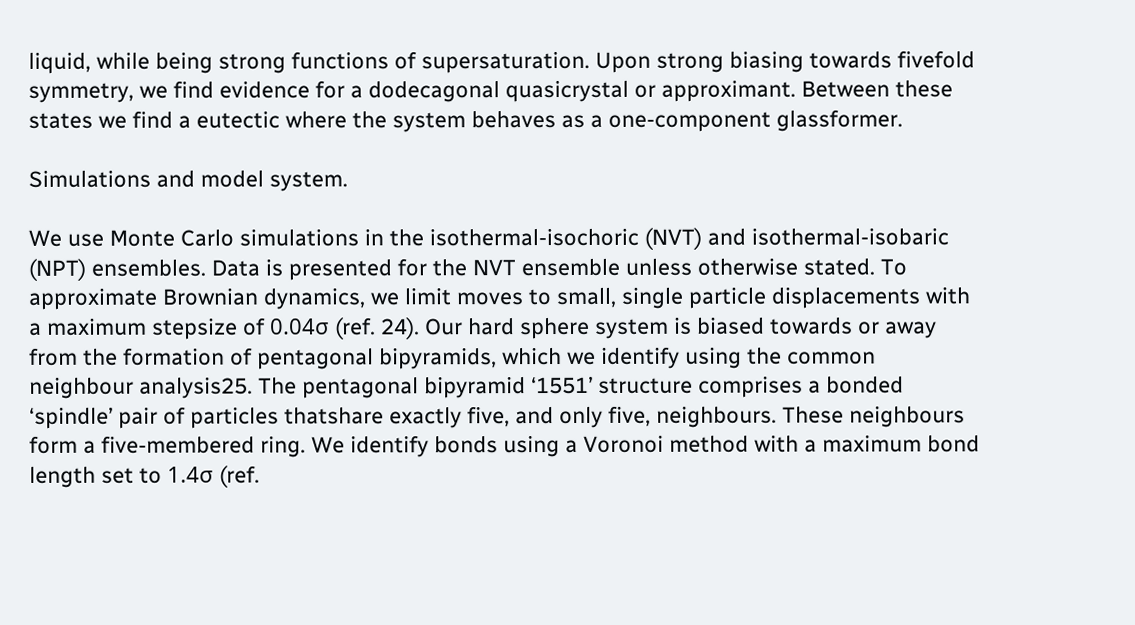liquid, while being strong functions of supersaturation. Upon strong biasing towards fivefold symmetry, we find evidence for a dodecagonal quasicrystal or approximant. Between these states we find a eutectic where the system behaves as a one-component glassformer.

Simulations and model system.

We use Monte Carlo simulations in the isothermal-isochoric (NVT) and isothermal-isobaric (NPT) ensembles. Data is presented for the NVT ensemble unless otherwise stated. To approximate Brownian dynamics, we limit moves to small, single particle displacements with a maximum stepsize of 0.04σ (ref. 24). Our hard sphere system is biased towards or away from the formation of pentagonal bipyramids, which we identify using the common neighbour analysis25. The pentagonal bipyramid ‘1551’ structure comprises a bonded ‘spindle’ pair of particles thatshare exactly five, and only five, neighbours. These neighbours form a five-membered ring. We identify bonds using a Voronoi method with a maximum bond length set to 1.4σ (ref.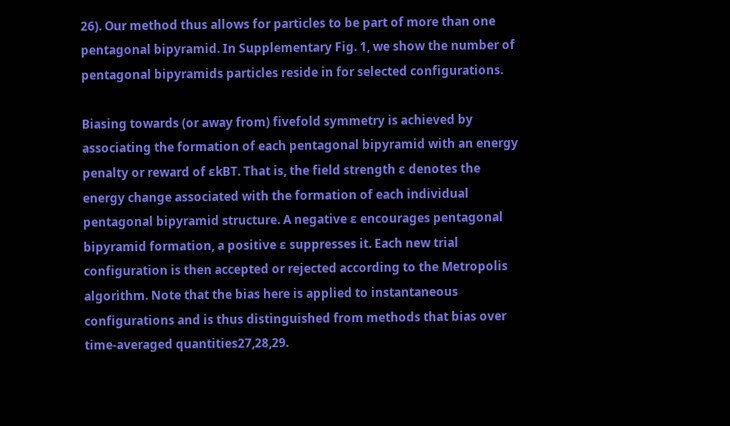26). Our method thus allows for particles to be part of more than one pentagonal bipyramid. In Supplementary Fig. 1, we show the number of pentagonal bipyramids particles reside in for selected configurations.

Biasing towards (or away from) fivefold symmetry is achieved by associating the formation of each pentagonal bipyramid with an energy penalty or reward of ɛkBT. That is, the field strength ɛ denotes the energy change associated with the formation of each individual pentagonal bipyramid structure. A negative ɛ encourages pentagonal bipyramid formation, a positive ɛ suppresses it. Each new trial configuration is then accepted or rejected according to the Metropolis algorithm. Note that the bias here is applied to instantaneous configurations and is thus distinguished from methods that bias over time-averaged quantities27,28,29.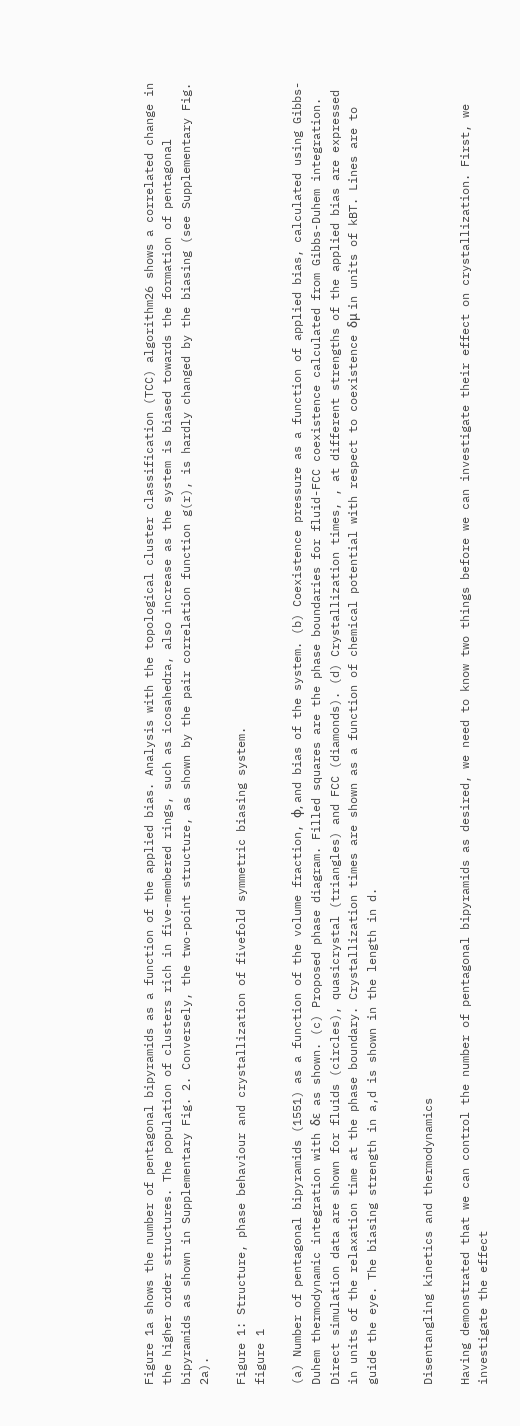Figure 1a shows the number of pentagonal bipyramids as a function of the applied bias. Analysis with the topological cluster classification (TCC) algorithm26 shows a correlated change in the higher order structures. The population of clusters rich in five-membered rings, such as icosahedra, also increase as the system is biased towards the formation of pentagonal bipyramids as shown in Supplementary Fig. 2. Conversely, the two-point structure, as shown by the pair correlation function g(r), is hardly changed by the biasing (see Supplementary Fig. 2a).

Figure 1: Structure, phase behaviour and crystallization of fivefold symmetric biasing system.
figure 1

(a) Number of pentagonal bipyramids (1551) as a function of the volume fraction, φ, and bias of the system. (b) Coexistence pressure as a function of applied bias, calculated using Gibbs-Duhem thermodynamic integration with δɛ as shown. (c) Proposed phase diagram. Filled squares are the phase boundaries for fluid-FCC coexistence calculated from Gibbs-Duhem integration. Direct simulation data are shown for fluids (circles), quasicrystal (triangles) and FCC (diamonds). (d) Crystallization times, , at different strengths of the applied bias are expressed in units of the relaxation time at the phase boundary. Crystallization times are shown as a function of chemical potential with respect to coexistence δμ in units of kBT. Lines are to guide the eye. The biasing strength in a,d is shown in the length in d.


Disentangling kinetics and thermodynamics

Having demonstrated that we can control the number of pentagonal bipyramids as desired, we need to know two things before we can investigate their effect on crystallization. First, we investigate the effect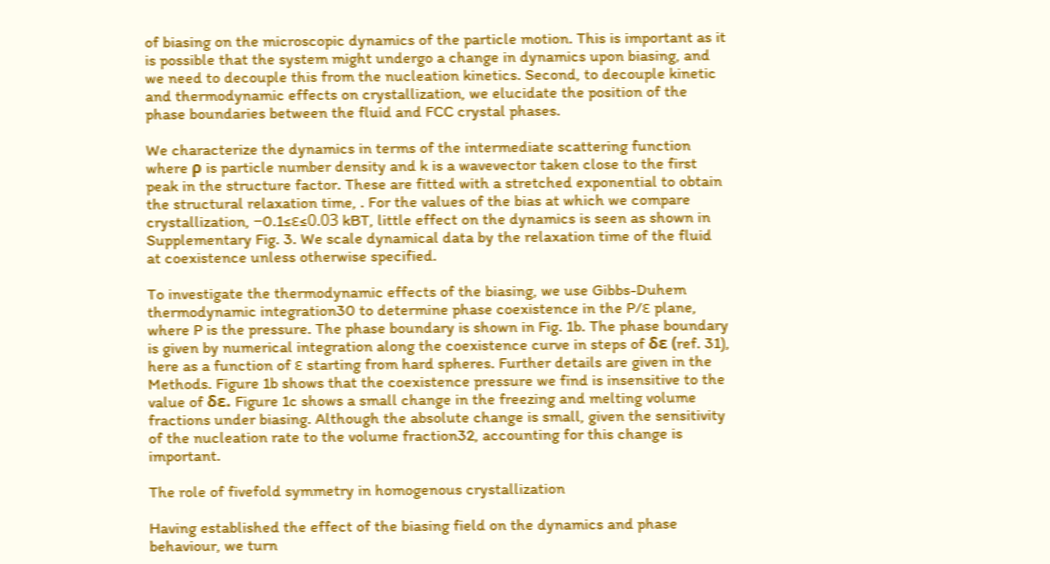of biasing on the microscopic dynamics of the particle motion. This is important as it is possible that the system might undergo a change in dynamics upon biasing, and we need to decouple this from the nucleation kinetics. Second, to decouple kinetic and thermodynamic effects on crystallization, we elucidate the position of the phase boundaries between the fluid and FCC crystal phases.

We characterize the dynamics in terms of the intermediate scattering function where ρ is particle number density and k is a wavevector taken close to the first peak in the structure factor. These are fitted with a stretched exponential to obtain the structural relaxation time, . For the values of the bias at which we compare crystallization, −0.1≤ɛ≤0.03 kBT, little effect on the dynamics is seen as shown in Supplementary Fig. 3. We scale dynamical data by the relaxation time of the fluid at coexistence unless otherwise specified.

To investigate the thermodynamic effects of the biasing, we use Gibbs-Duhem thermodynamic integration30 to determine phase coexistence in the P/ɛ plane, where P is the pressure. The phase boundary is shown in Fig. 1b. The phase boundary is given by numerical integration along the coexistence curve in steps of δɛ (ref. 31), here as a function of ɛ starting from hard spheres. Further details are given in the Methods. Figure 1b shows that the coexistence pressure we find is insensitive to the value of δɛ. Figure 1c shows a small change in the freezing and melting volume fractions under biasing. Although the absolute change is small, given the sensitivity of the nucleation rate to the volume fraction32, accounting for this change is important.

The role of fivefold symmetry in homogenous crystallization

Having established the effect of the biasing field on the dynamics and phase behaviour, we turn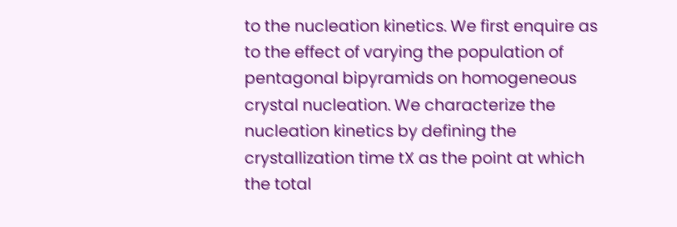to the nucleation kinetics. We first enquire as to the effect of varying the population of pentagonal bipyramids on homogeneous crystal nucleation. We characterize the nucleation kinetics by defining the crystallization time tX as the point at which the total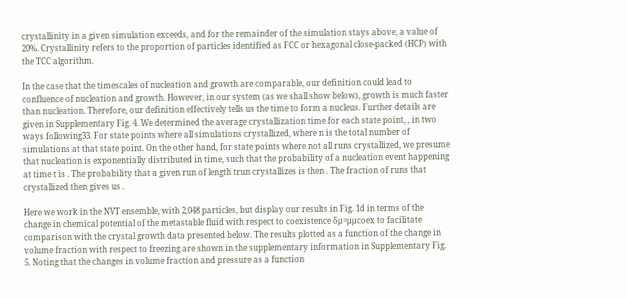crystallinity in a given simulation exceeds, and for the remainder of the simulation stays above, a value of 20%. Crystallinity refers to the proportion of particles identified as FCC or hexagonal close-packed (HCP) with the TCC algorithm.

In the case that the timescales of nucleation and growth are comparable, our definition could lead to confluence of nucleation and growth. However, in our system (as we shall show below), growth is much faster than nucleation. Therefore, our definition effectively tells us the time to form a nucleus. Further details are given in Supplementary Fig. 4. We determined the average crystallization time for each state point, , in two ways following33. For state points where all simulations crystallized, where n is the total number of simulations at that state point. On the other hand, for state points where not all runs crystallized, we presume that nucleation is exponentially distributed in time, such that the probability of a nucleation event happening at time t is . The probability that a given run of length trun crystallizes is then . The fraction of runs that crystallized then gives us .

Here we work in the NVT ensemble, with 2,048 particles, but display our results in Fig. 1d in terms of the change in chemical potential of the metastable fluid with respect to coexistence δμ=μμcoex to facilitate comparison with the crystal growth data presented below. The results plotted as a function of the change in volume fraction with respect to freezing are shown in the supplementary information in Supplementary Fig. 5. Noting that the changes in volume fraction and pressure as a function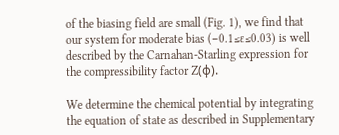of the biasing field are small (Fig. 1), we find that our system for moderate bias (−0.1≤ɛ≤0.03) is well described by the Carnahan-Starling expression for the compressibility factor Z(φ).

We determine the chemical potential by integrating the equation of state as described in Supplementary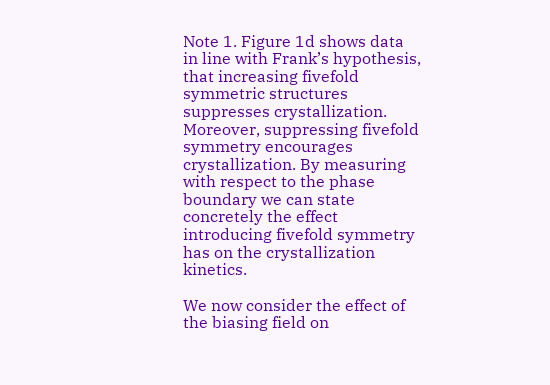Note 1. Figure 1d shows data in line with Frank’s hypothesis, that increasing fivefold symmetric structures suppresses crystallization. Moreover, suppressing fivefold symmetry encourages crystallization. By measuring with respect to the phase boundary we can state concretely the effect introducing fivefold symmetry has on the crystallization kinetics.

We now consider the effect of the biasing field on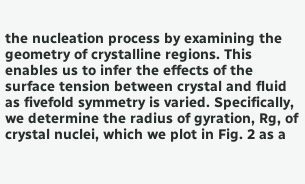the nucleation process by examining the geometry of crystalline regions. This enables us to infer the effects of the surface tension between crystal and fluid as fivefold symmetry is varied. Specifically, we determine the radius of gyration, Rg, of crystal nuclei, which we plot in Fig. 2 as a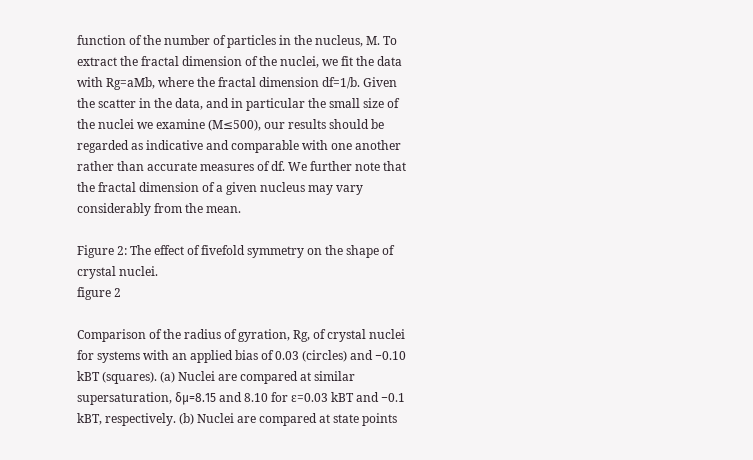function of the number of particles in the nucleus, M. To extract the fractal dimension of the nuclei, we fit the data with Rg=aMb, where the fractal dimension df=1/b. Given the scatter in the data, and in particular the small size of the nuclei we examine (M≤500), our results should be regarded as indicative and comparable with one another rather than accurate measures of df. We further note that the fractal dimension of a given nucleus may vary considerably from the mean.

Figure 2: The effect of fivefold symmetry on the shape of crystal nuclei.
figure 2

Comparison of the radius of gyration, Rg, of crystal nuclei for systems with an applied bias of 0.03 (circles) and −0.10 kBT (squares). (a) Nuclei are compared at similar supersaturation, δμ=8.15 and 8.10 for ɛ=0.03 kBT and −0.1 kBT, respectively. (b) Nuclei are compared at state points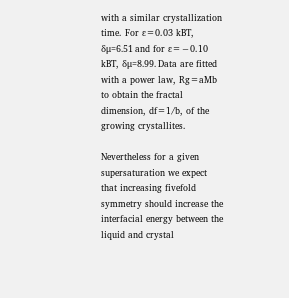with a similar crystallization time. For ɛ=0.03 kBT, δμ=6.51 and for ɛ=−0.10 kBT, δμ=8.99. Data are fitted with a power law, Rg=aMb to obtain the fractal dimension, df=1/b, of the growing crystallites.

Nevertheless for a given supersaturation we expect that increasing fivefold symmetry should increase the interfacial energy between the liquid and crystal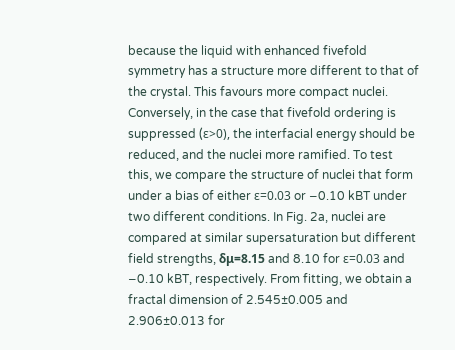because the liquid with enhanced fivefold symmetry has a structure more different to that of the crystal. This favours more compact nuclei. Conversely, in the case that fivefold ordering is suppressed (ɛ>0), the interfacial energy should be reduced, and the nuclei more ramified. To test this, we compare the structure of nuclei that form under a bias of either ɛ=0.03 or −0.10 kBT under two different conditions. In Fig. 2a, nuclei are compared at similar supersaturation but different field strengths, δμ=8.15 and 8.10 for ɛ=0.03 and −0.10 kBT, respectively. From fitting, we obtain a fractal dimension of 2.545±0.005 and 2.906±0.013 for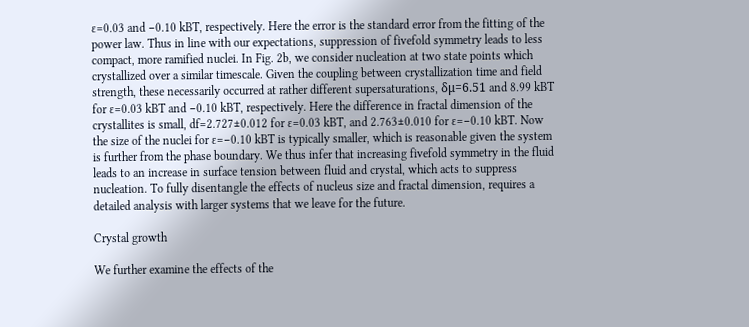ɛ=0.03 and −0.10 kBT, respectively. Here the error is the standard error from the fitting of the power law. Thus in line with our expectations, suppression of fivefold symmetry leads to less compact, more ramified nuclei. In Fig. 2b, we consider nucleation at two state points which crystallized over a similar timescale. Given the coupling between crystallization time and field strength, these necessarily occurred at rather different supersaturations, δμ=6.51 and 8.99 kBT for ɛ=0.03 kBT and −0.10 kBT, respectively. Here the difference in fractal dimension of the crystallites is small, df=2.727±0.012 for ɛ=0.03 kBT, and 2.763±0.010 for ɛ=−0.10 kBT. Now the size of the nuclei for ɛ=−0.10 kBT is typically smaller, which is reasonable given the system is further from the phase boundary. We thus infer that increasing fivefold symmetry in the fluid leads to an increase in surface tension between fluid and crystal, which acts to suppress nucleation. To fully disentangle the effects of nucleus size and fractal dimension, requires a detailed analysis with larger systems that we leave for the future.

Crystal growth

We further examine the effects of the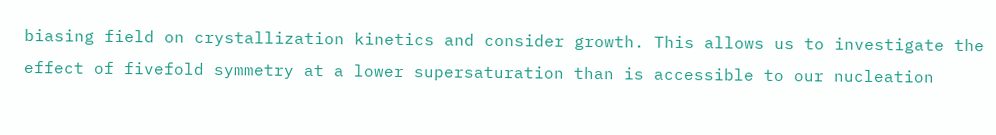biasing field on crystallization kinetics and consider growth. This allows us to investigate the effect of fivefold symmetry at a lower supersaturation than is accessible to our nucleation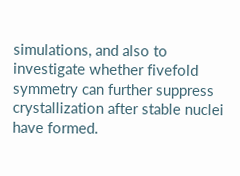simulations, and also to investigate whether fivefold symmetry can further suppress crystallization after stable nuclei have formed.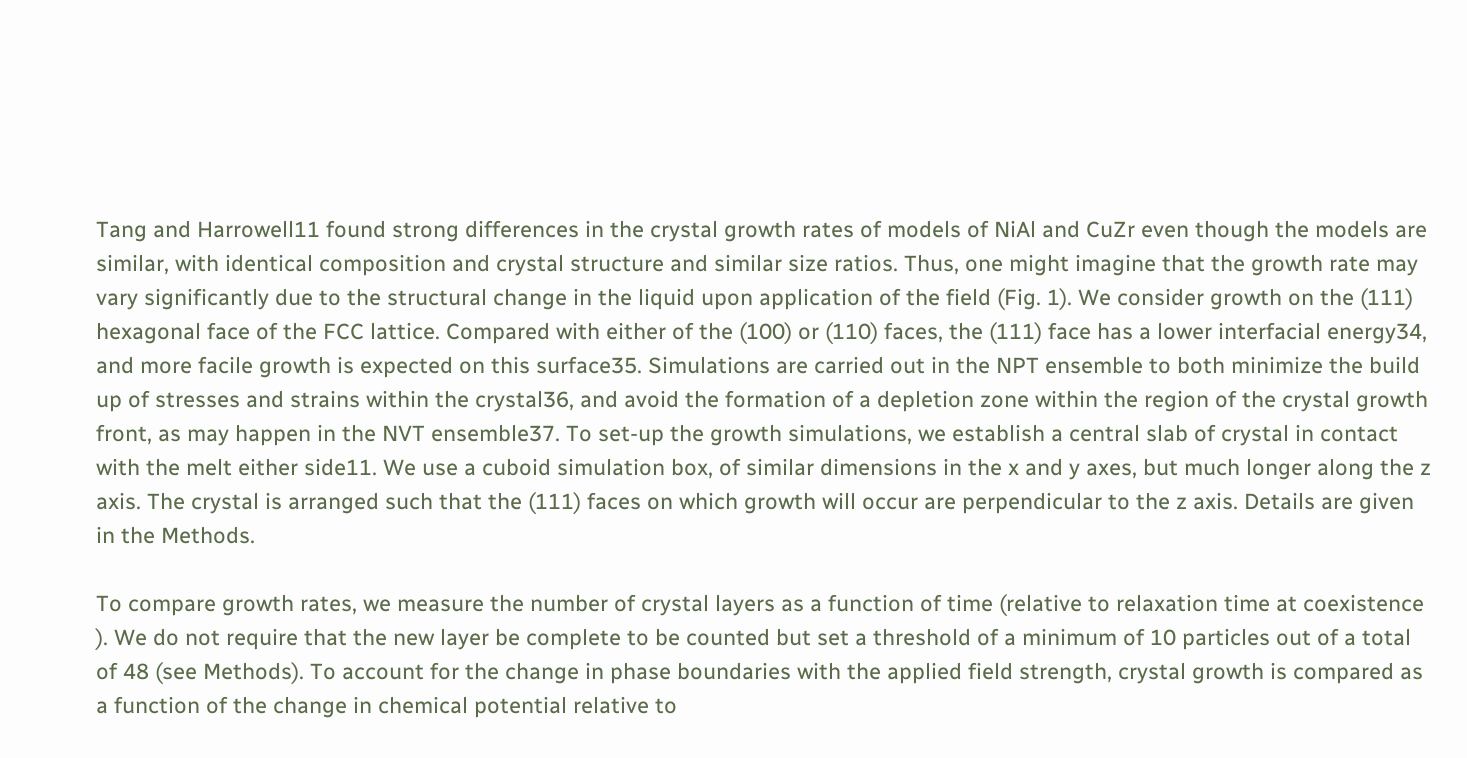Tang and Harrowell11 found strong differences in the crystal growth rates of models of NiAl and CuZr even though the models are similar, with identical composition and crystal structure and similar size ratios. Thus, one might imagine that the growth rate may vary significantly due to the structural change in the liquid upon application of the field (Fig. 1). We consider growth on the (111) hexagonal face of the FCC lattice. Compared with either of the (100) or (110) faces, the (111) face has a lower interfacial energy34, and more facile growth is expected on this surface35. Simulations are carried out in the NPT ensemble to both minimize the build up of stresses and strains within the crystal36, and avoid the formation of a depletion zone within the region of the crystal growth front, as may happen in the NVT ensemble37. To set-up the growth simulations, we establish a central slab of crystal in contact with the melt either side11. We use a cuboid simulation box, of similar dimensions in the x and y axes, but much longer along the z axis. The crystal is arranged such that the (111) faces on which growth will occur are perpendicular to the z axis. Details are given in the Methods.

To compare growth rates, we measure the number of crystal layers as a function of time (relative to relaxation time at coexistence ). We do not require that the new layer be complete to be counted but set a threshold of a minimum of 10 particles out of a total of 48 (see Methods). To account for the change in phase boundaries with the applied field strength, crystal growth is compared as a function of the change in chemical potential relative to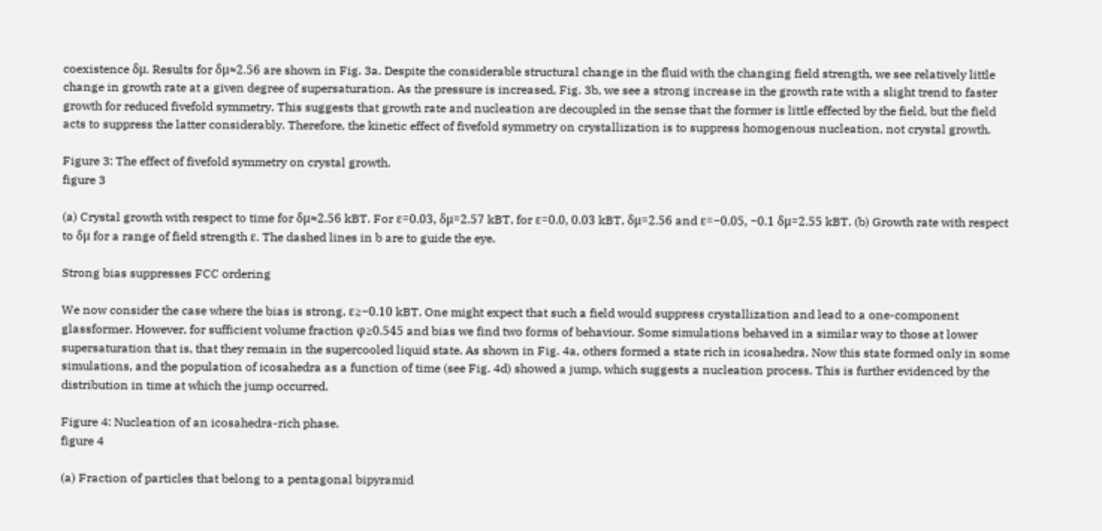coexistence δμ. Results for δμ≈2.56 are shown in Fig. 3a. Despite the considerable structural change in the fluid with the changing field strength, we see relatively little change in growth rate at a given degree of supersaturation. As the pressure is increased, Fig. 3b, we see a strong increase in the growth rate with a slight trend to faster growth for reduced fivefold symmetry. This suggests that growth rate and nucleation are decoupled in the sense that the former is little effected by the field, but the field acts to suppress the latter considerably. Therefore, the kinetic effect of fivefold symmetry on crystallization is to suppress homogenous nucleation, not crystal growth.

Figure 3: The effect of fivefold symmetry on crystal growth.
figure 3

(a) Crystal growth with respect to time for δμ≈2.56 kBT. For ɛ=0.03, δμ=2.57 kBT, for ɛ=0.0, 0.03 kBT, δμ=2.56 and ɛ=−0.05, −0.1 δμ=2.55 kBT. (b) Growth rate with respect to δμ for a range of field strength ɛ. The dashed lines in b are to guide the eye.

Strong bias suppresses FCC ordering

We now consider the case where the bias is strong, ɛ≥−0.10 kBT. One might expect that such a field would suppress crystallization and lead to a one-component glassformer. However, for sufficient volume fraction φ≥0.545 and bias we find two forms of behaviour. Some simulations behaved in a similar way to those at lower supersaturation that is, that they remain in the supercooled liquid state. As shown in Fig. 4a, others formed a state rich in icosahedra. Now this state formed only in some simulations, and the population of icosahedra as a function of time (see Fig. 4d) showed a jump, which suggests a nucleation process. This is further evidenced by the distribution in time at which the jump occurred.

Figure 4: Nucleation of an icosahedra-rich phase.
figure 4

(a) Fraction of particles that belong to a pentagonal bipyramid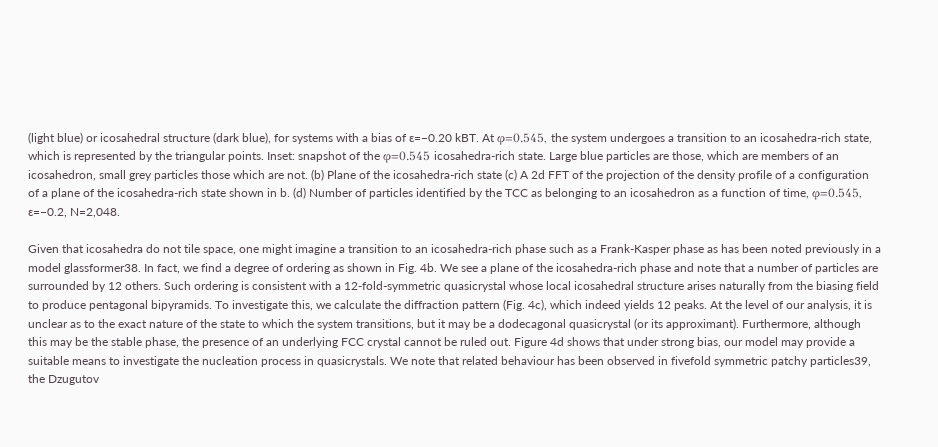(light blue) or icosahedral structure (dark blue), for systems with a bias of ɛ=−0.20 kBT. At φ=0.545, the system undergoes a transition to an icosahedra-rich state, which is represented by the triangular points. Inset: snapshot of the φ=0.545 icosahedra-rich state. Large blue particles are those, which are members of an icosahedron, small grey particles those which are not. (b) Plane of the icosahedra-rich state (c) A 2d FFT of the projection of the density profile of a configuration of a plane of the icosahedra-rich state shown in b. (d) Number of particles identified by the TCC as belonging to an icosahedron as a function of time, φ=0.545, ɛ=−0.2, N=2,048.

Given that icosahedra do not tile space, one might imagine a transition to an icosahedra-rich phase such as a Frank-Kasper phase as has been noted previously in a model glassformer38. In fact, we find a degree of ordering as shown in Fig. 4b. We see a plane of the icosahedra-rich phase and note that a number of particles are surrounded by 12 others. Such ordering is consistent with a 12-fold-symmetric quasicrystal whose local icosahedral structure arises naturally from the biasing field to produce pentagonal bipyramids. To investigate this, we calculate the diffraction pattern (Fig. 4c), which indeed yields 12 peaks. At the level of our analysis, it is unclear as to the exact nature of the state to which the system transitions, but it may be a dodecagonal quasicrystal (or its approximant). Furthermore, although this may be the stable phase, the presence of an underlying FCC crystal cannot be ruled out. Figure 4d shows that under strong bias, our model may provide a suitable means to investigate the nucleation process in quasicrystals. We note that related behaviour has been observed in fivefold symmetric patchy particles39, the Dzugutov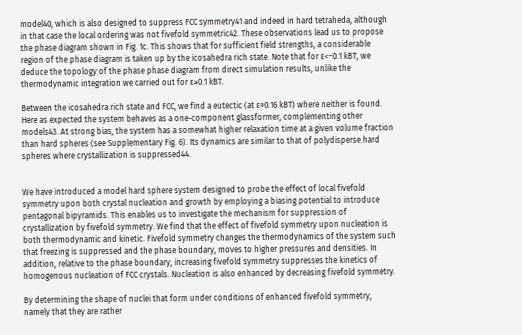model40, which is also designed to suppress FCC symmetry41 and indeed in hard tetraheda, although in that case the local ordering was not fivefold symmetric42. These observations lead us to propose the phase diagram shown in Fig. 1c. This shows that for sufficient field strengths, a considerable region of the phase diagram is taken up by the icosahedra rich state. Note that for ɛ<−0.1 kBT, we deduce the topology of the phase phase diagram from direct simulation results, unlike the thermodynamic integration we carried out for ɛ≥0.1 kBT.

Between the icosahedra rich state and FCC, we find a eutectic (at ɛ≈0.16 kBT) where neither is found. Here as expected the system behaves as a one-component glassformer, complementing other models43. At strong bias, the system has a somewhat higher relaxation time at a given volume fraction than hard spheres (see Supplementary Fig. 6). Its dynamics are similar to that of polydisperse hard spheres where crystallization is suppressed44.


We have introduced a model hard sphere system designed to probe the effect of local fivefold symmetry upon both crystal nucleation and growth by employing a biasing potential to introduce pentagonal bipyramids. This enables us to investigate the mechanism for suppression of crystallization by fivefold symmetry. We find that the effect of fivefold symmetry upon nucleation is both thermodynamic and kinetic. Fivefold symmetry changes the thermodynamics of the system such that freezing is suppressed and the phase boundary, moves to higher pressures and densities. In addition, relative to the phase boundary, increasing fivefold symmetry suppresses the kinetics of homogenous nucleation of FCC crystals. Nucleation is also enhanced by decreasing fivefold symmetry.

By determining the shape of nuclei that form under conditions of enhanced fivefold symmetry, namely that they are rather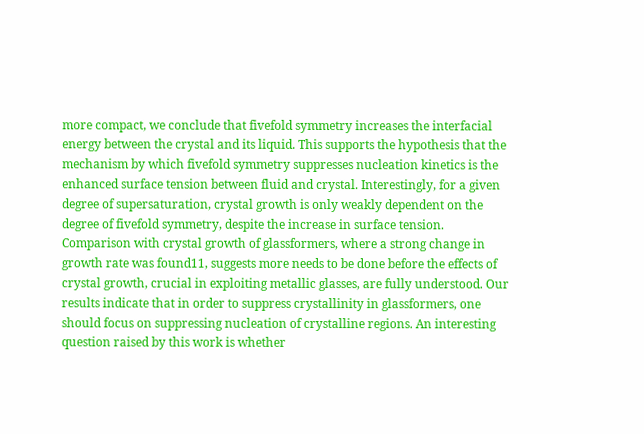more compact, we conclude that fivefold symmetry increases the interfacial energy between the crystal and its liquid. This supports the hypothesis that the mechanism by which fivefold symmetry suppresses nucleation kinetics is the enhanced surface tension between fluid and crystal. Interestingly, for a given degree of supersaturation, crystal growth is only weakly dependent on the degree of fivefold symmetry, despite the increase in surface tension. Comparison with crystal growth of glassformers, where a strong change in growth rate was found11, suggests more needs to be done before the effects of crystal growth, crucial in exploiting metallic glasses, are fully understood. Our results indicate that in order to suppress crystallinity in glassformers, one should focus on suppressing nucleation of crystalline regions. An interesting question raised by this work is whether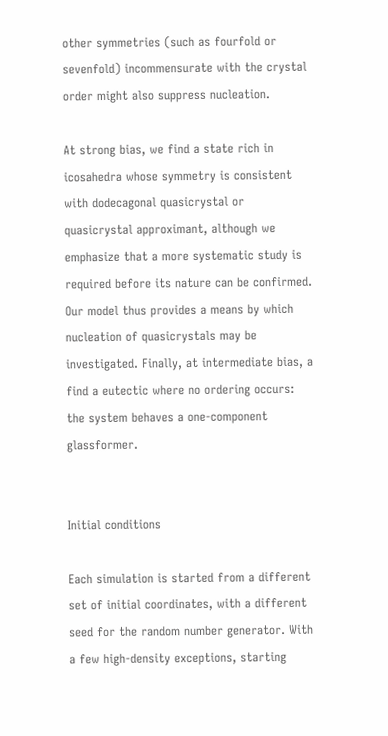other symmetries (such as fourfold or sevenfold) incommensurate with the crystal order might also suppress nucleation.

At strong bias, we find a state rich in icosahedra whose symmetry is consistent with dodecagonal quasicrystal or quasicrystal approximant, although we emphasize that a more systematic study is required before its nature can be confirmed. Our model thus provides a means by which nucleation of quasicrystals may be investigated. Finally, at intermediate bias, a find a eutectic where no ordering occurs: the system behaves a one-component glassformer.


Initial conditions

Each simulation is started from a different set of initial coordinates, with a different seed for the random number generator. With a few high-density exceptions, starting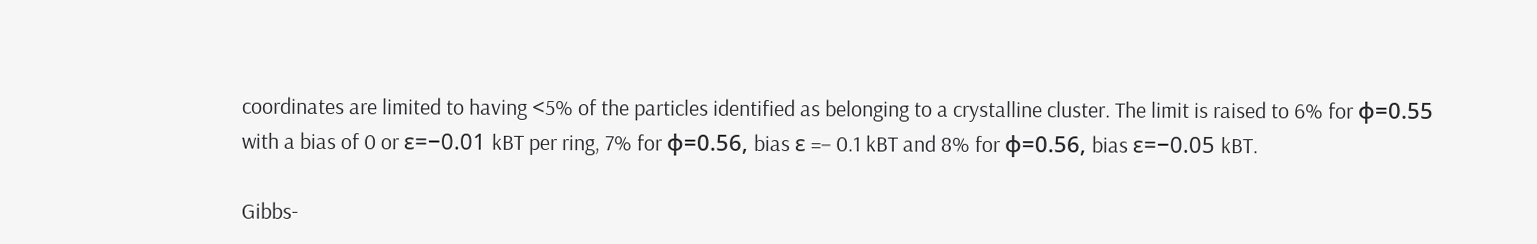coordinates are limited to having <5% of the particles identified as belonging to a crystalline cluster. The limit is raised to 6% for φ=0.55 with a bias of 0 or ɛ=−0.01 kBT per ring, 7% for φ=0.56, bias ɛ =− 0.1 kBT and 8% for φ=0.56, bias ɛ=−0.05 kBT.

Gibbs-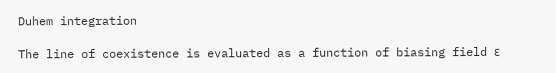Duhem integration

The line of coexistence is evaluated as a function of biasing field ɛ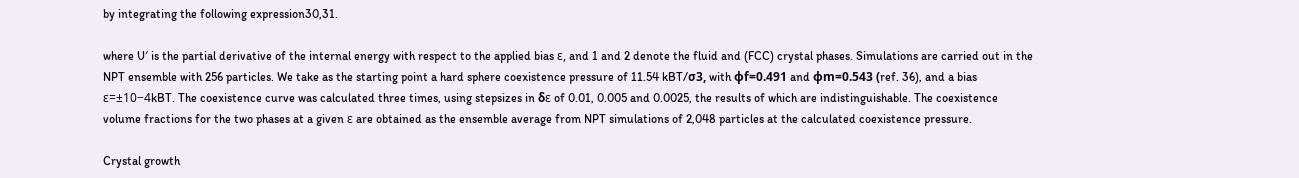by integrating the following expression30,31.

where U′ is the partial derivative of the internal energy with respect to the applied bias ɛ, and 1 and 2 denote the fluid and (FCC) crystal phases. Simulations are carried out in the NPT ensemble with 256 particles. We take as the starting point a hard sphere coexistence pressure of 11.54 kBT/σ3, with φf=0.491 and φm=0.543 (ref. 36), and a bias ɛ=±10−4kBT. The coexistence curve was calculated three times, using stepsizes in δɛ of 0.01, 0.005 and 0.0025, the results of which are indistinguishable. The coexistence volume fractions for the two phases at a given ɛ are obtained as the ensemble average from NPT simulations of 2,048 particles at the calculated coexistence pressure.

Crystal growth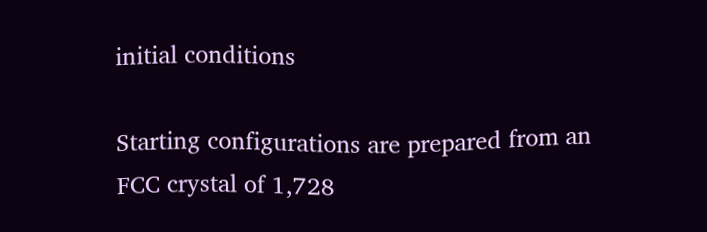initial conditions

Starting configurations are prepared from an FCC crystal of 1,728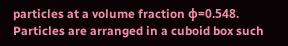particles at a volume fraction φ=0.548. Particles are arranged in a cuboid box such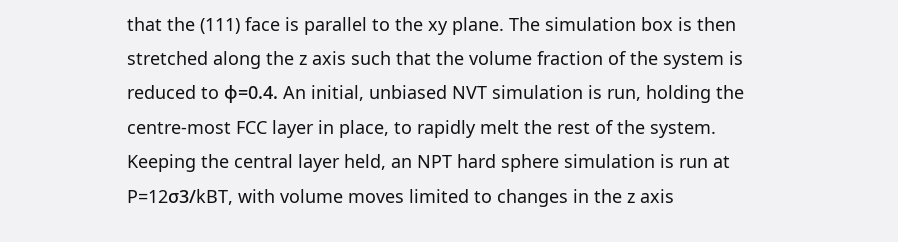that the (111) face is parallel to the xy plane. The simulation box is then stretched along the z axis such that the volume fraction of the system is reduced to φ=0.4. An initial, unbiased NVT simulation is run, holding the centre-most FCC layer in place, to rapidly melt the rest of the system. Keeping the central layer held, an NPT hard sphere simulation is run at P=12σ3/kBT, with volume moves limited to changes in the z axis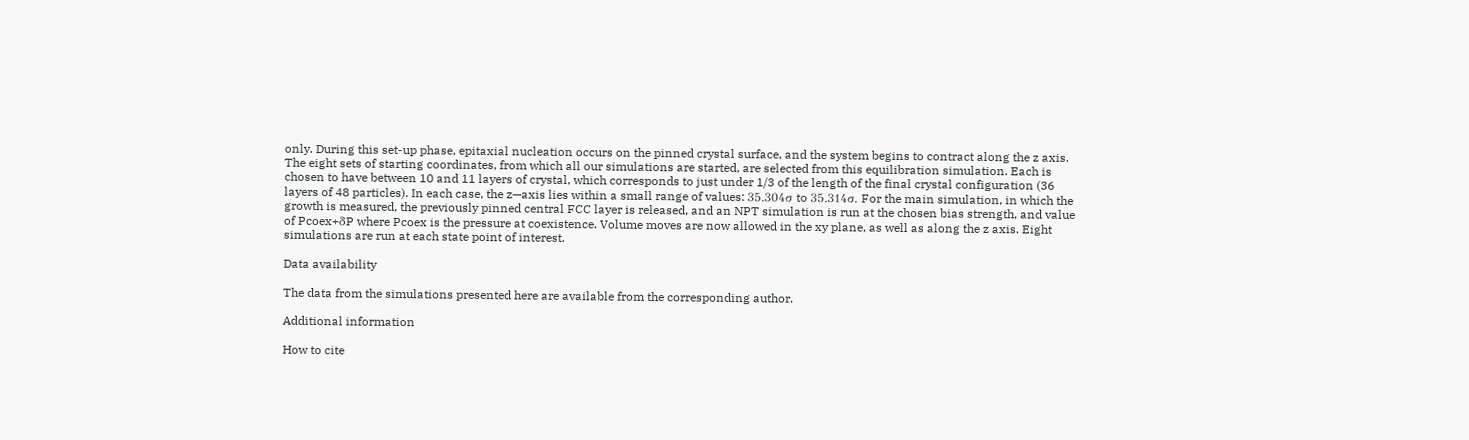only. During this set-up phase, epitaxial nucleation occurs on the pinned crystal surface, and the system begins to contract along the z axis. The eight sets of starting coordinates, from which all our simulations are started, are selected from this equilibration simulation. Each is chosen to have between 10 and 11 layers of crystal, which corresponds to just under 1/3 of the length of the final crystal configuration (36 layers of 48 particles). In each case, the z—axis lies within a small range of values: 35.304σ to 35.314σ. For the main simulation, in which the growth is measured, the previously pinned central FCC layer is released, and an NPT simulation is run at the chosen bias strength, and value of Pcoex+δP where Pcoex is the pressure at coexistence. Volume moves are now allowed in the xy plane, as well as along the z axis. Eight simulations are run at each state point of interest.

Data availability

The data from the simulations presented here are available from the corresponding author.

Additional information

How to cite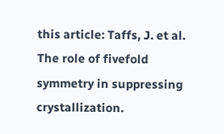this article: Taffs, J. et al. The role of fivefold symmetry in suppressing crystallization.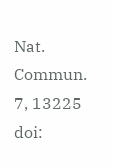Nat. Commun. 7, 13225 doi: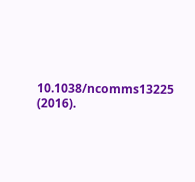10.1038/ncomms13225 (2016).